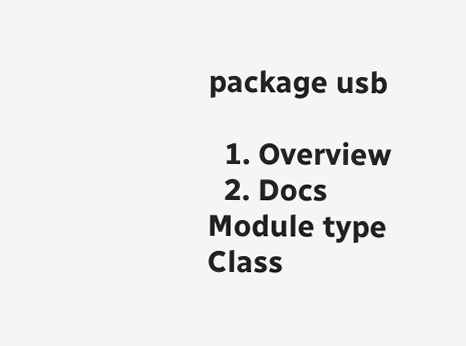package usb

  1. Overview
  2. Docs
Module type
Class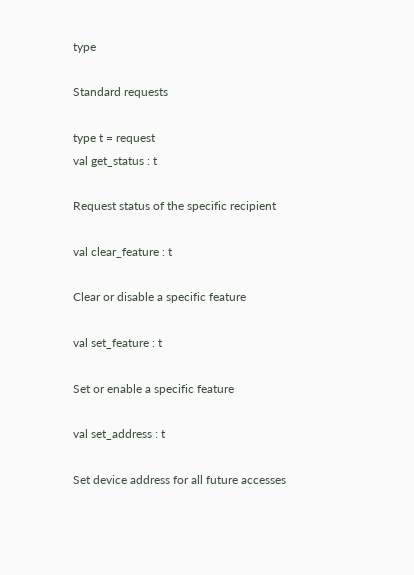type

Standard requests

type t = request
val get_status : t

Request status of the specific recipient

val clear_feature : t

Clear or disable a specific feature

val set_feature : t

Set or enable a specific feature

val set_address : t

Set device address for all future accesses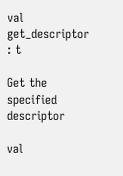val get_descriptor : t

Get the specified descriptor

val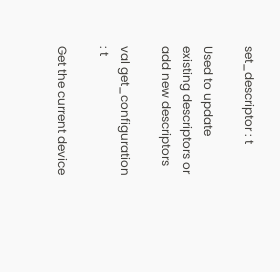set_descriptor : t

Used to update existing descriptors or add new descriptors

val get_configuration : t

Get the current device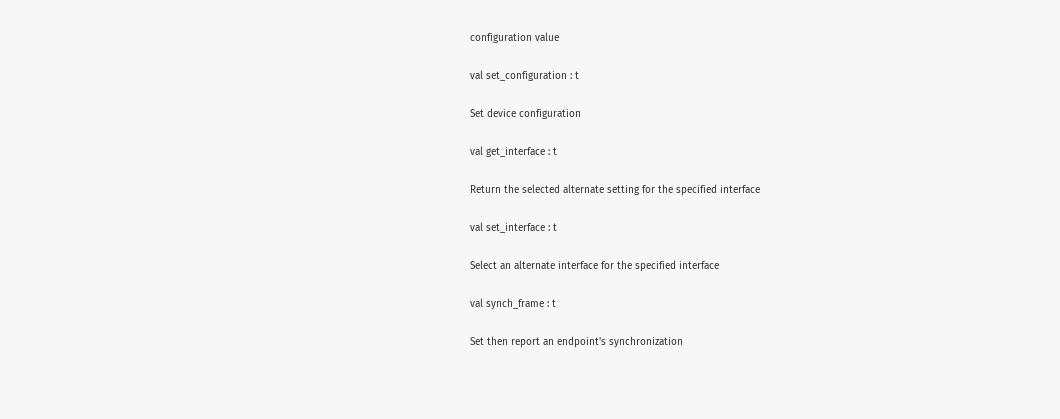configuration value

val set_configuration : t

Set device configuration

val get_interface : t

Return the selected alternate setting for the specified interface

val set_interface : t

Select an alternate interface for the specified interface

val synch_frame : t

Set then report an endpoint's synchronization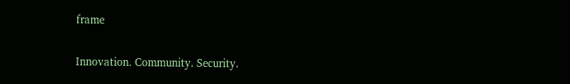frame


Innovation. Community. Security.